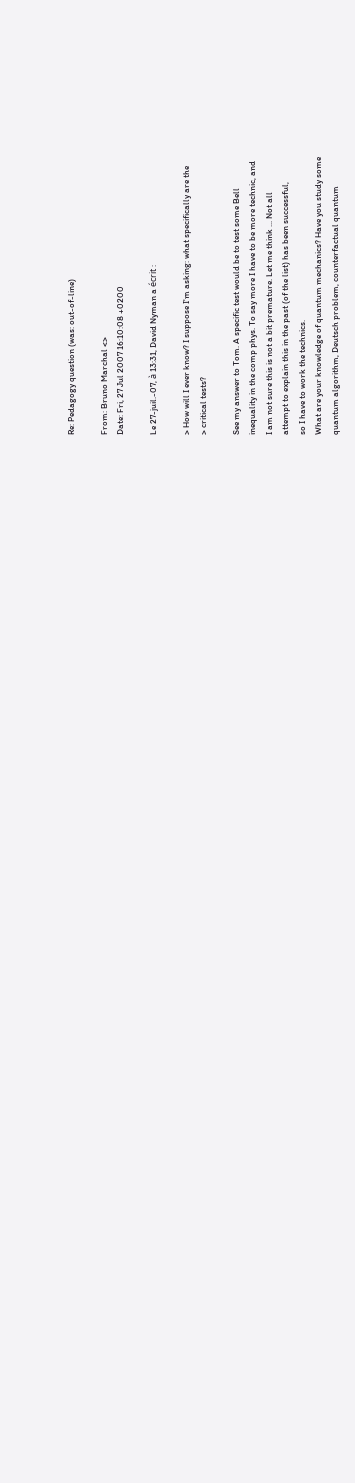Re: Pedagogy question (was: out-of-line)

From: Bruno Marchal <>
Date: Fri, 27 Jul 2007 16:10:08 +0200

Le 27-juil.-07, à 13:31, David Nyman a écrit :

> How will I ever know? I suppose I'm asking: what specifically are the
> critical tests?

See my answer to Tom. A specific test would be to test some Bell
inequality in the comp phys. To say more I have to be more technic, and
I am not sure this is not a bit premature. Let me think ... Not all
attempt to explain this in the past (of the list) has been successful,
so I have to work the technics.
What are your knowledge of quantum mechanics? Have you study some
quantum algorithm, Deutsch problem, counterfactual quantum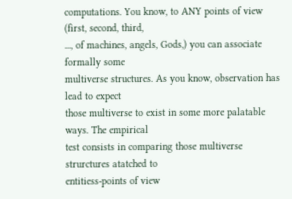computations. You know, to ANY points of view (first, second, third,
..., of machines, angels, Gods,) you can associate formally some
multiverse structures. As you know, observation has lead to expect
those multiverse to exist in some more palatable ways. The empirical
test consists in comparing those multiverse strurctures atatched to
entitiess-points of view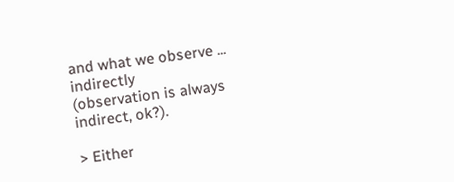and what we observe ... indirectly
(observation is always indirect, ok?).

> Either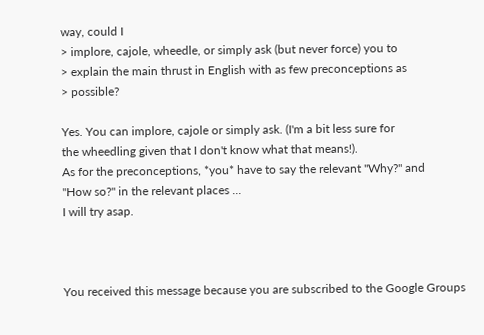way, could I
> implore, cajole, wheedle, or simply ask (but never force) you to
> explain the main thrust in English with as few preconceptions as
> possible?

Yes. You can implore, cajole or simply ask. (I'm a bit less sure for
the wheedling given that I don't know what that means!).
As for the preconceptions, *you* have to say the relevant "Why?" and
"How so?" in the relevant places ...
I will try asap.



You received this message because you are subscribed to the Google Groups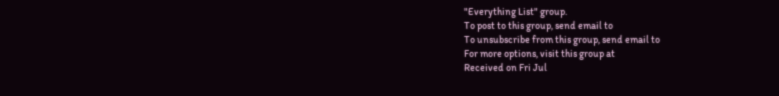"Everything List" group.
To post to this group, send email to
To unsubscribe from this group, send email to
For more options, visit this group at
Received on Fri Jul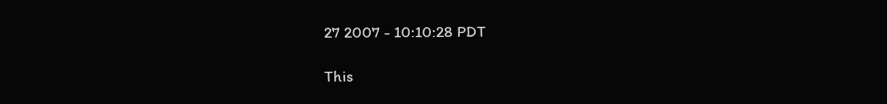27 2007 - 10:10:28 PDT

This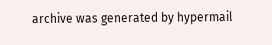archive was generated by hypermail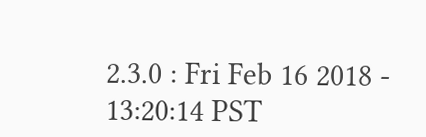2.3.0 : Fri Feb 16 2018 - 13:20:14 PST